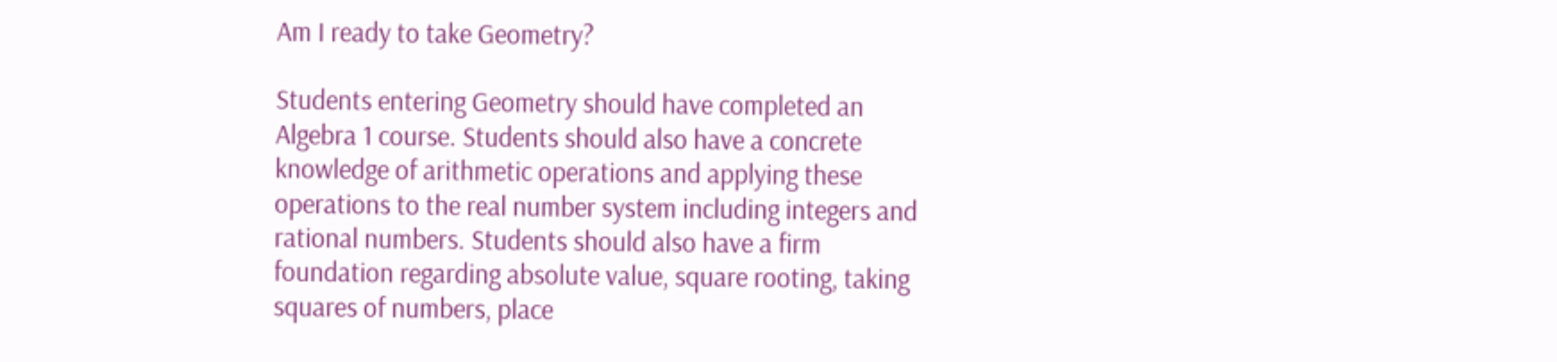Am I ready to take Geometry?

Students entering Geometry should have completed an Algebra 1 course. Students should also have a concrete knowledge of arithmetic operations and applying these operations to the real number system including integers and rational numbers. Students should also have a firm foundation regarding absolute value, square rooting, taking squares of numbers, place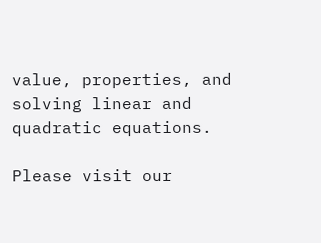value, properties, and solving linear and quadratic equations.

Please visit our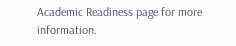Academic Readiness page for more information.